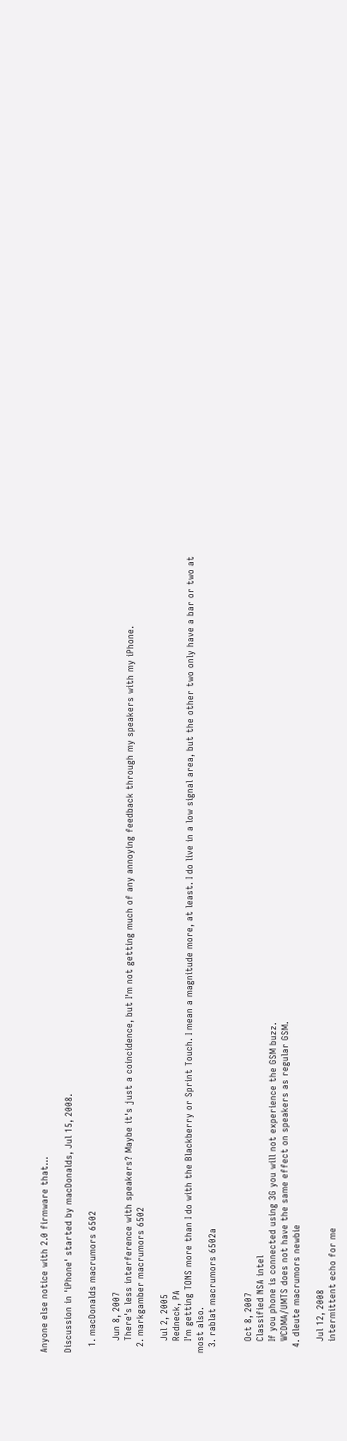Anyone else notice with 2.0 firmware that...

Discussion in 'iPhone' started by macDonalds, Jul 15, 2008.

  1. macDonalds macrumors 6502

    Jun 8, 2007
    There's less interference with speakers? Maybe it's just a coincidence, but I'm not getting much of any annoying feedback through my speakers with my iPhone.
  2. markgamber macrumors 6502

    Jul 2, 2005
    Redneck, PA
    I'm getting TONS more than I do with the Blackberry or Sprint Touch. I mean a magnitude more, at least. I do live in a low signal area, but the other two only have a bar or two at most also.
  3. rablat macrumors 6502a


    Oct 8, 2007
    Classified NSA intel
    If you phone is connected using 3G you will not experience the GSM buzz.
    WCDMA/UMTS does not have the same effect on speakers as regular GSM.
  4. dleute macrumors newbie

    Jul 12, 2008
    intermittent echo for me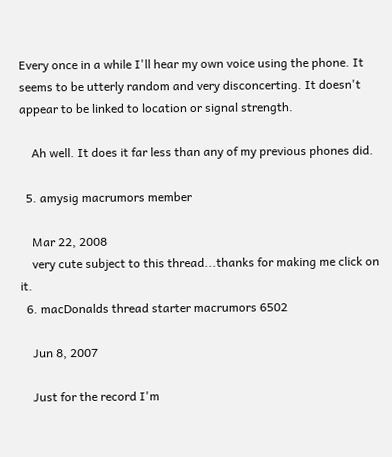Every once in a while I'll hear my own voice using the phone. It seems to be utterly random and very disconcerting. It doesn't appear to be linked to location or signal strength.

    Ah well. It does it far less than any of my previous phones did.

  5. amysig macrumors member

    Mar 22, 2008
    very cute subject to this thread...thanks for making me click on it.
  6. macDonalds thread starter macrumors 6502

    Jun 8, 2007

    Just for the record I'm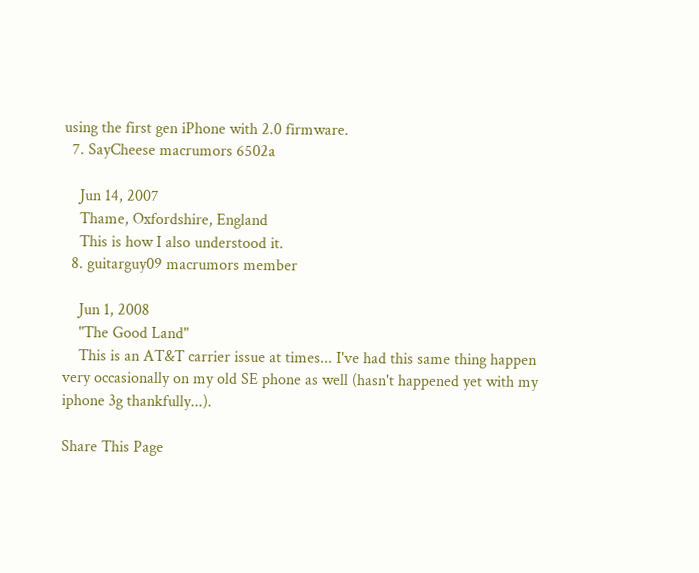using the first gen iPhone with 2.0 firmware.
  7. SayCheese macrumors 6502a

    Jun 14, 2007
    Thame, Oxfordshire, England
    This is how I also understood it.
  8. guitarguy09 macrumors member

    Jun 1, 2008
    "The Good Land"
    This is an AT&T carrier issue at times... I've had this same thing happen very occasionally on my old SE phone as well (hasn't happened yet with my iphone 3g thankfully...).

Share This Page